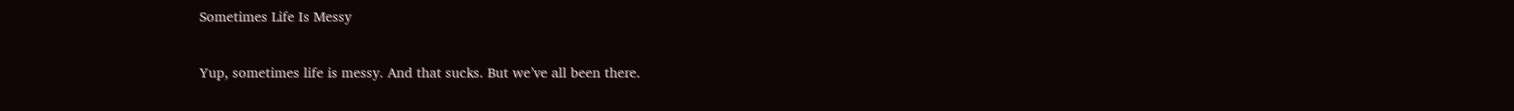Sometimes Life Is Messy

Yup, sometimes life is messy. And that sucks. But we’ve all been there.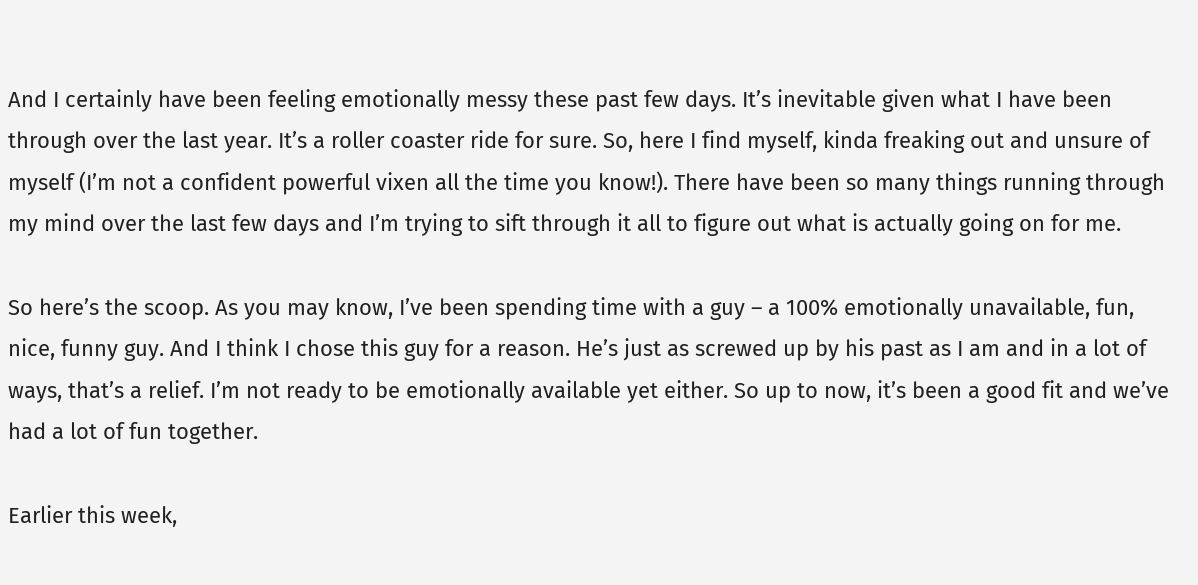And I certainly have been feeling emotionally messy these past few days. It’s inevitable given what I have been through over the last year. It’s a roller coaster ride for sure. So, here I find myself, kinda freaking out and unsure of myself (I’m not a confident powerful vixen all the time you know!). There have been so many things running through my mind over the last few days and I’m trying to sift through it all to figure out what is actually going on for me.

So here’s the scoop. As you may know, I’ve been spending time with a guy – a 100% emotionally unavailable, fun, nice, funny guy. And I think I chose this guy for a reason. He’s just as screwed up by his past as I am and in a lot of ways, that’s a relief. I’m not ready to be emotionally available yet either. So up to now, it’s been a good fit and we’ve had a lot of fun together.

Earlier this week,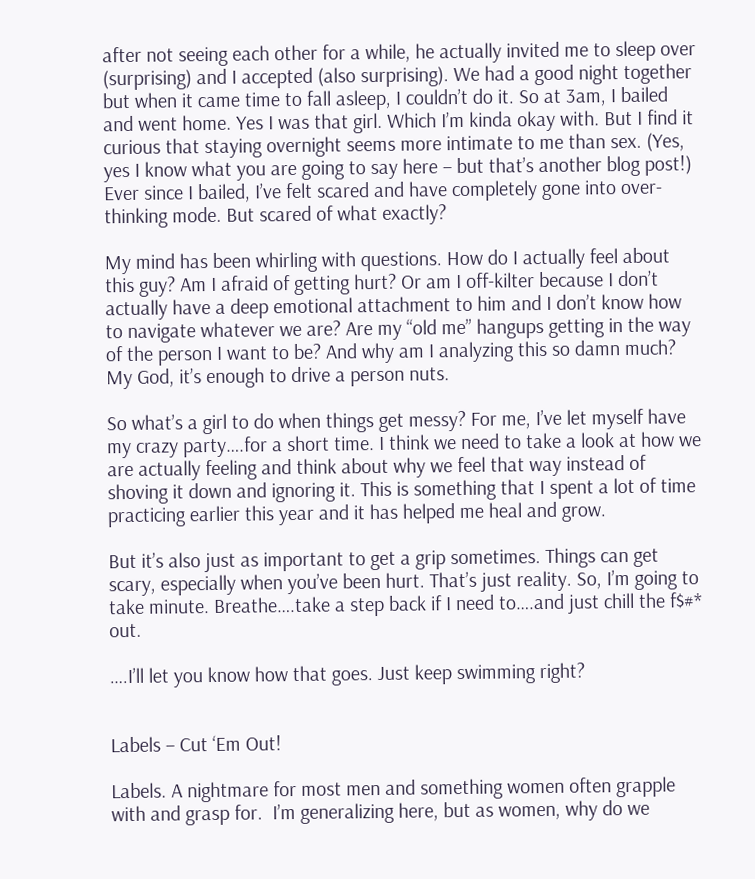after not seeing each other for a while, he actually invited me to sleep over (surprising) and I accepted (also surprising). We had a good night together but when it came time to fall asleep, I couldn’t do it. So at 3am, I bailed and went home. Yes I was that girl. Which I’m kinda okay with. But I find it curious that staying overnight seems more intimate to me than sex. (Yes, yes I know what you are going to say here – but that’s another blog post!) Ever since I bailed, I’ve felt scared and have completely gone into over-thinking mode. But scared of what exactly?

My mind has been whirling with questions. How do I actually feel about this guy? Am I afraid of getting hurt? Or am I off-kilter because I don’t actually have a deep emotional attachment to him and I don’t know how to navigate whatever we are? Are my “old me” hangups getting in the way of the person I want to be? And why am I analyzing this so damn much? My God, it’s enough to drive a person nuts.

So what’s a girl to do when things get messy? For me, I’ve let myself have my crazy party….for a short time. I think we need to take a look at how we are actually feeling and think about why we feel that way instead of shoving it down and ignoring it. This is something that I spent a lot of time practicing earlier this year and it has helped me heal and grow.

But it’s also just as important to get a grip sometimes. Things can get scary, especially when you’ve been hurt. That’s just reality. So, I’m going to take minute. Breathe….take a step back if I need to….and just chill the f$#* out.

….I’ll let you know how that goes. Just keep swimming right?


Labels – Cut ‘Em Out!

Labels. A nightmare for most men and something women often grapple with and grasp for.  I’m generalizing here, but as women, why do we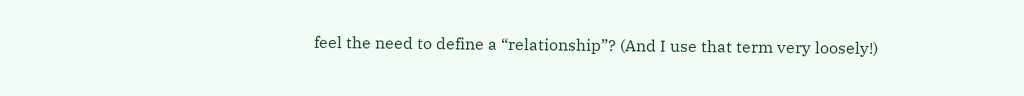feel the need to define a “relationship”? (And I use that term very loosely!)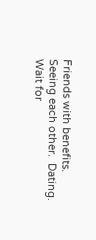Friends with benefits.  Seeing each other.  Dating.  Wait for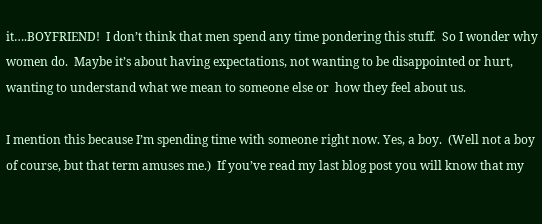it….BOYFRIEND!  I don’t think that men spend any time pondering this stuff.  So I wonder why women do.  Maybe it’s about having expectations, not wanting to be disappointed or hurt, wanting to understand what we mean to someone else or  how they feel about us.

I mention this because I’m spending time with someone right now. Yes, a boy.  (Well not a boy of course, but that term amuses me.)  If you’ve read my last blog post you will know that my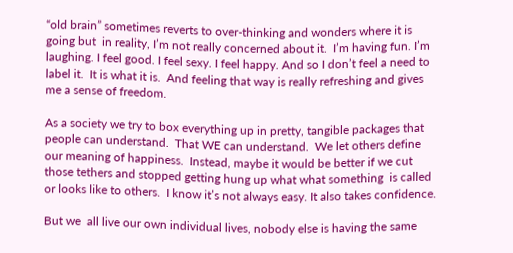“old brain” sometimes reverts to over-thinking and wonders where it is going but  in reality, I’m not really concerned about it.  I’m having fun. I’m laughing. I feel good. I feel sexy. I feel happy. And so I don’t feel a need to label it.  It is what it is.  And feeling that way is really refreshing and gives me a sense of freedom.

As a society we try to box everything up in pretty, tangible packages that people can understand.  That WE can understand.  We let others define our meaning of happiness.  Instead, maybe it would be better if we cut those tethers and stopped getting hung up what what something  is called or looks like to others.  I know it’s not always easy. It also takes confidence.

But we  all live our own individual lives, nobody else is having the same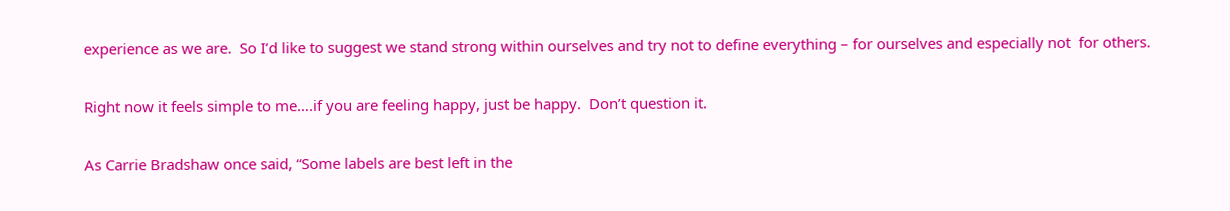experience as we are.  So I’d like to suggest we stand strong within ourselves and try not to define everything – for ourselves and especially not  for others.

Right now it feels simple to me….if you are feeling happy, just be happy.  Don’t question it.

As Carrie Bradshaw once said, “Some labels are best left in the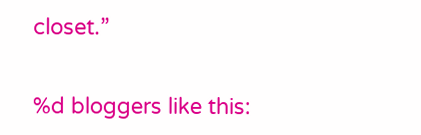closet.”


%d bloggers like this: